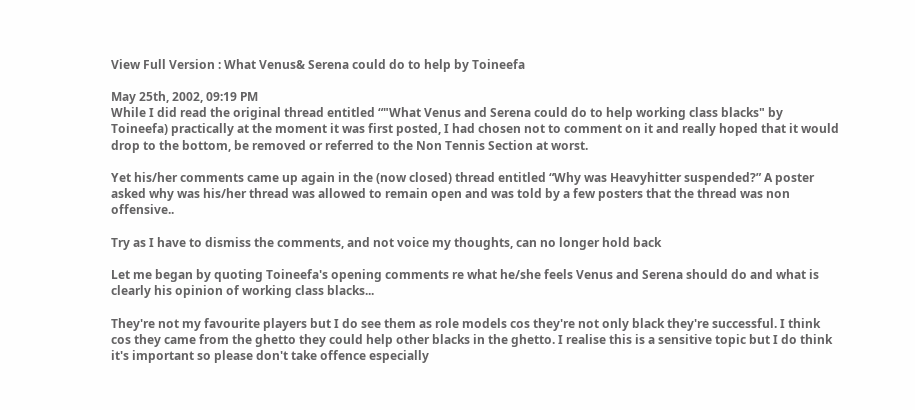View Full Version : What Venus& Serena could do to help by Toineefa

May 25th, 2002, 09:19 PM
While I did read the original thread entitled “"What Venus and Serena could do to help working class blacks" by Toineefa) practically at the moment it was first posted, I had chosen not to comment on it and really hoped that it would drop to the bottom, be removed or referred to the Non Tennis Section at worst.

Yet his/her comments came up again in the (now closed) thread entitled “Why was Heavyhitter suspended?” A poster asked why was his/her thread was allowed to remain open and was told by a few posters that the thread was non offensive..

Try as I have to dismiss the comments, and not voice my thoughts, can no longer hold back

Let me began by quoting Toineefa's opening comments re what he/she feels Venus and Serena should do and what is clearly his opinion of working class blacks...

They're not my favourite players but I do see them as role models cos they're not only black they're successful. I think cos they came from the ghetto they could help other blacks in the ghetto. I realise this is a sensitive topic but I do think it's important so please don't take offence especially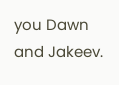you Dawn and Jakeev.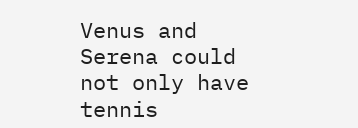Venus and Serena could not only have tennis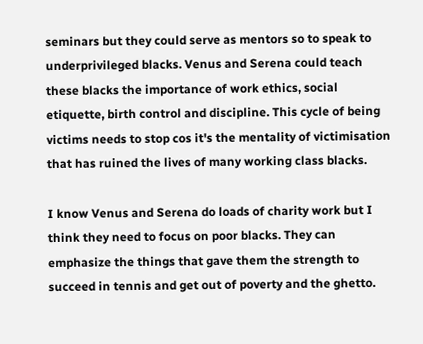seminars but they could serve as mentors so to speak to underprivileged blacks. Venus and Serena could teach these blacks the importance of work ethics, social etiquette, birth control and discipline. This cycle of being victims needs to stop cos it's the mentality of victimisation that has ruined the lives of many working class blacks.

I know Venus and Serena do loads of charity work but I think they need to focus on poor blacks. They can emphasize the things that gave them the strength to succeed in tennis and get out of poverty and the ghetto.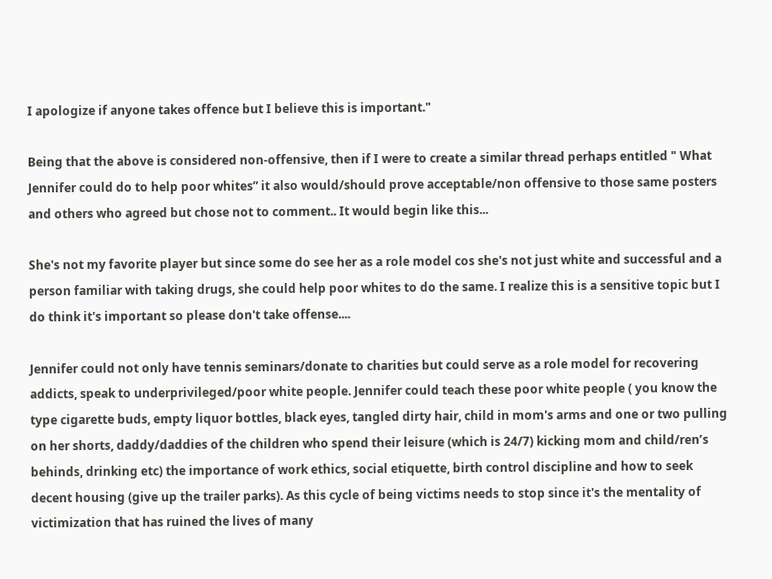I apologize if anyone takes offence but I believe this is important."

Being that the above is considered non-offensive, then if I were to create a similar thread perhaps entitled " What Jennifer could do to help poor whites” it also would/should prove acceptable/non offensive to those same posters and others who agreed but chose not to comment.. It would begin like this...

She's not my favorite player but since some do see her as a role model cos she's not just white and successful and a person familiar with taking drugs, she could help poor whites to do the same. I realize this is a sensitive topic but I do think it's important so please don't take offense....

Jennifer could not only have tennis seminars/donate to charities but could serve as a role model for recovering addicts, speak to underprivileged/poor white people. Jennifer could teach these poor white people ( you know the type cigarette buds, empty liquor bottles, black eyes, tangled dirty hair, child in mom's arms and one or two pulling on her shorts, daddy/daddies of the children who spend their leisure (which is 24/7) kicking mom and child/ren’s behinds, drinking etc) the importance of work ethics, social etiquette, birth control discipline and how to seek decent housing (give up the trailer parks). As this cycle of being victims needs to stop since it's the mentality of victimization that has ruined the lives of many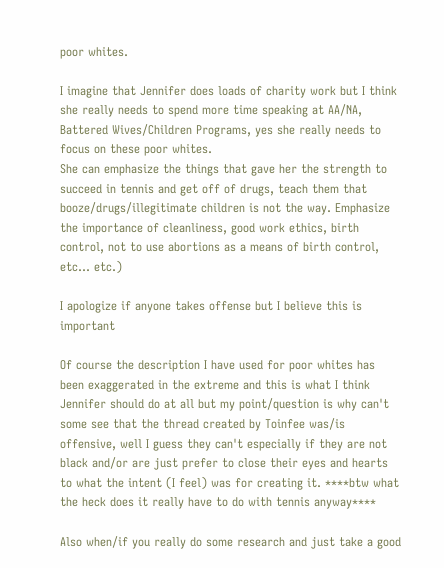poor whites.

I imagine that Jennifer does loads of charity work but I think she really needs to spend more time speaking at AA/NA, Battered Wives/Children Programs, yes she really needs to focus on these poor whites.
She can emphasize the things that gave her the strength to succeed in tennis and get off of drugs, teach them that booze/drugs/illegitimate children is not the way. Emphasize the importance of cleanliness, good work ethics, birth control, not to use abortions as a means of birth control, etc... etc.)

I apologize if anyone takes offense but I believe this is important

Of course the description I have used for poor whites has been exaggerated in the extreme and this is what I think Jennifer should do at all but my point/question is why can't some see that the thread created by Toinfee was/is offensive, well I guess they can't especially if they are not black and/or are just prefer to close their eyes and hearts to what the intent (I feel) was for creating it. ****btw what the heck does it really have to do with tennis anyway****

Also when/if you really do some research and just take a good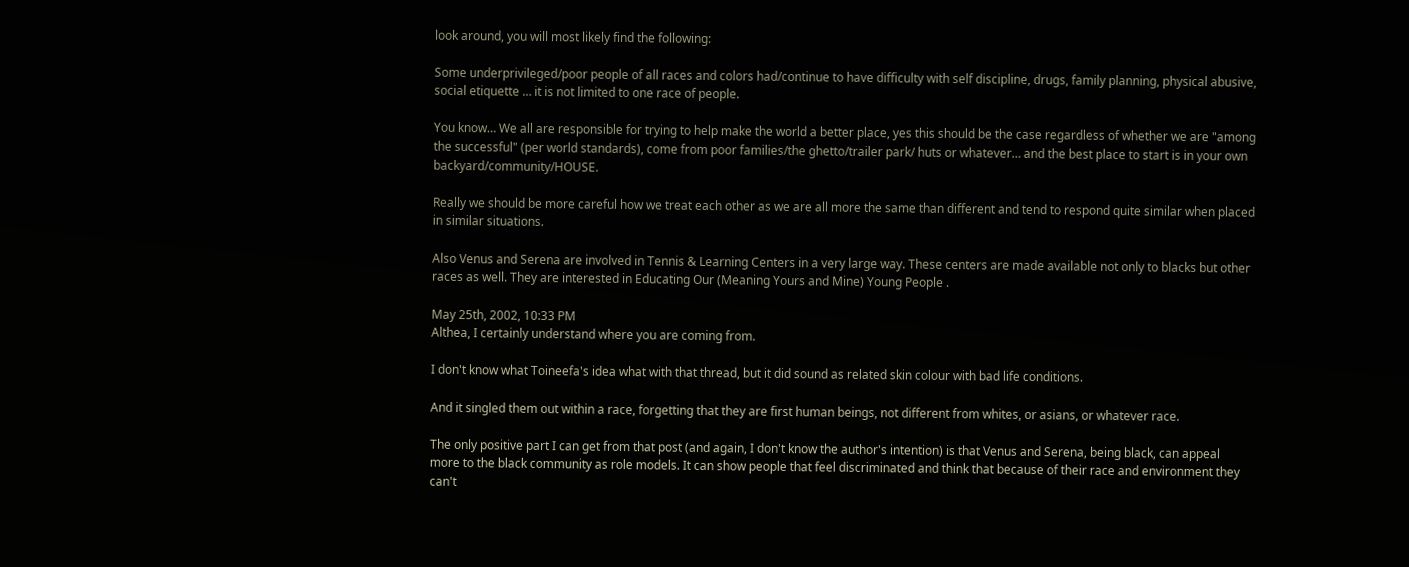look around, you will most likely find the following:

Some underprivileged/poor people of all races and colors had/continue to have difficulty with self discipline, drugs, family planning, physical abusive, social etiquette … it is not limited to one race of people.

You know… We all are responsible for trying to help make the world a better place, yes this should be the case regardless of whether we are "among the successful" (per world standards), come from poor families/the ghetto/trailer park/ huts or whatever… and the best place to start is in your own backyard/community/HOUSE.

Really we should be more careful how we treat each other as we are all more the same than different and tend to respond quite similar when placed in similar situations.

Also Venus and Serena are involved in Tennis & Learning Centers in a very large way. These centers are made available not only to blacks but other races as well. They are interested in Educating Our (Meaning Yours and Mine) Young People .

May 25th, 2002, 10:33 PM
Althea, I certainly understand where you are coming from.

I don't know what Toineefa's idea what with that thread, but it did sound as related skin colour with bad life conditions.

And it singled them out within a race, forgetting that they are first human beings, not different from whites, or asians, or whatever race.

The only positive part I can get from that post (and again, I don't know the author's intention) is that Venus and Serena, being black, can appeal more to the black community as role models. It can show people that feel discriminated and think that because of their race and environment they can't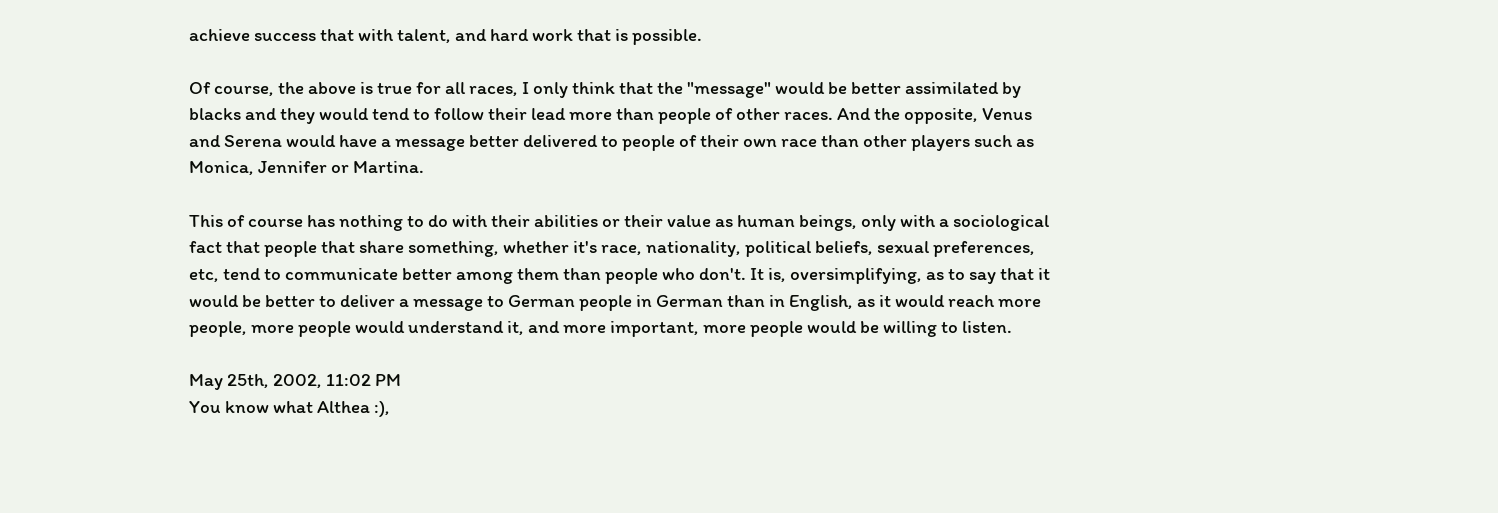achieve success that with talent, and hard work that is possible.

Of course, the above is true for all races, I only think that the "message" would be better assimilated by blacks and they would tend to follow their lead more than people of other races. And the opposite, Venus and Serena would have a message better delivered to people of their own race than other players such as Monica, Jennifer or Martina.

This of course has nothing to do with their abilities or their value as human beings, only with a sociological fact that people that share something, whether it's race, nationality, political beliefs, sexual preferences, etc, tend to communicate better among them than people who don't. It is, oversimplifying, as to say that it would be better to deliver a message to German people in German than in English, as it would reach more people, more people would understand it, and more important, more people would be willing to listen.

May 25th, 2002, 11:02 PM
You know what Althea :),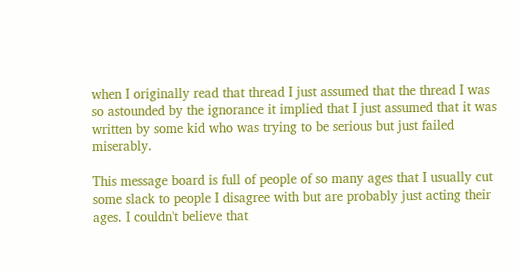when I originally read that thread I just assumed that the thread I was so astounded by the ignorance it implied that I just assumed that it was written by some kid who was trying to be serious but just failed miserably.

This message board is full of people of so many ages that I usually cut some slack to people I disagree with but are probably just acting their ages. I couldn't believe that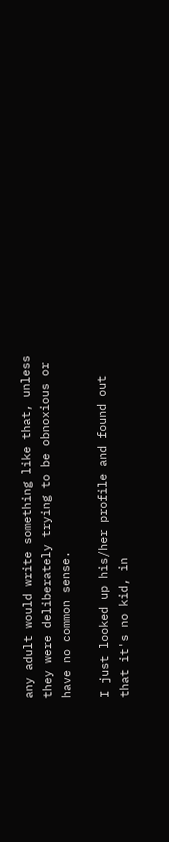any adult would write something like that, unless they were deliberately trying to be obnoxious or have no common sense.

I just looked up his/her profile and found out that it's no kid, in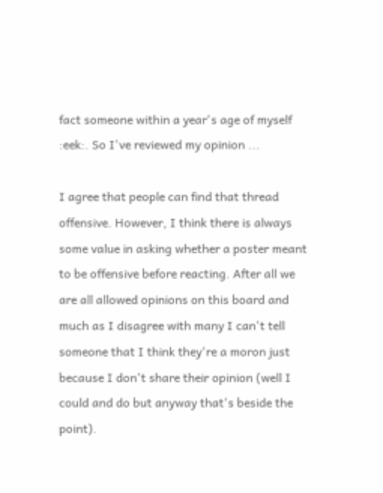fact someone within a year's age of myself :eek:. So I've reviewed my opinion ...

I agree that people can find that thread offensive. However, I think there is always some value in asking whether a poster meant to be offensive before reacting. After all we are all allowed opinions on this board and much as I disagree with many I can't tell someone that I think they're a moron just because I don't share their opinion (well I could and do but anyway that's beside the point).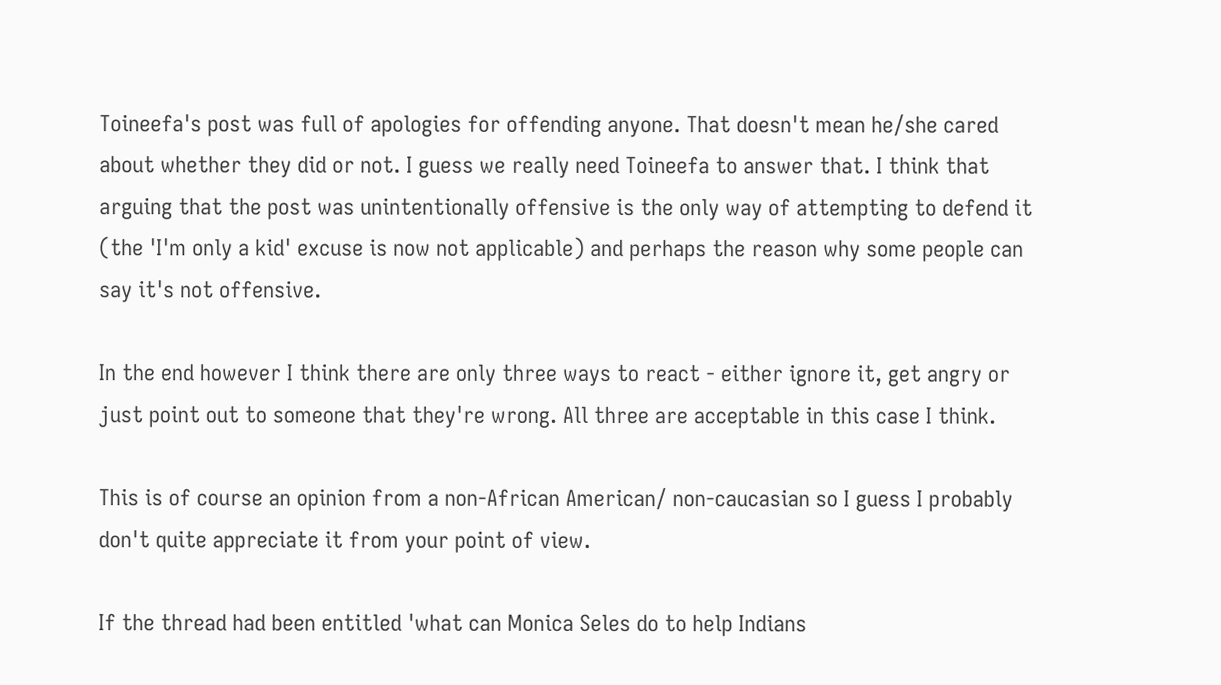Toineefa's post was full of apologies for offending anyone. That doesn't mean he/she cared about whether they did or not. I guess we really need Toineefa to answer that. I think that arguing that the post was unintentionally offensive is the only way of attempting to defend it (the 'I'm only a kid' excuse is now not applicable) and perhaps the reason why some people can say it's not offensive.

In the end however I think there are only three ways to react - either ignore it, get angry or just point out to someone that they're wrong. All three are acceptable in this case I think.

This is of course an opinion from a non-African American/ non-caucasian so I guess I probably don't quite appreciate it from your point of view.

If the thread had been entitled 'what can Monica Seles do to help Indians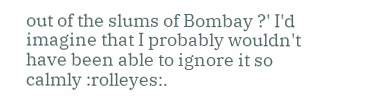out of the slums of Bombay ?' I'd imagine that I probably wouldn't have been able to ignore it so calmly :rolleyes:.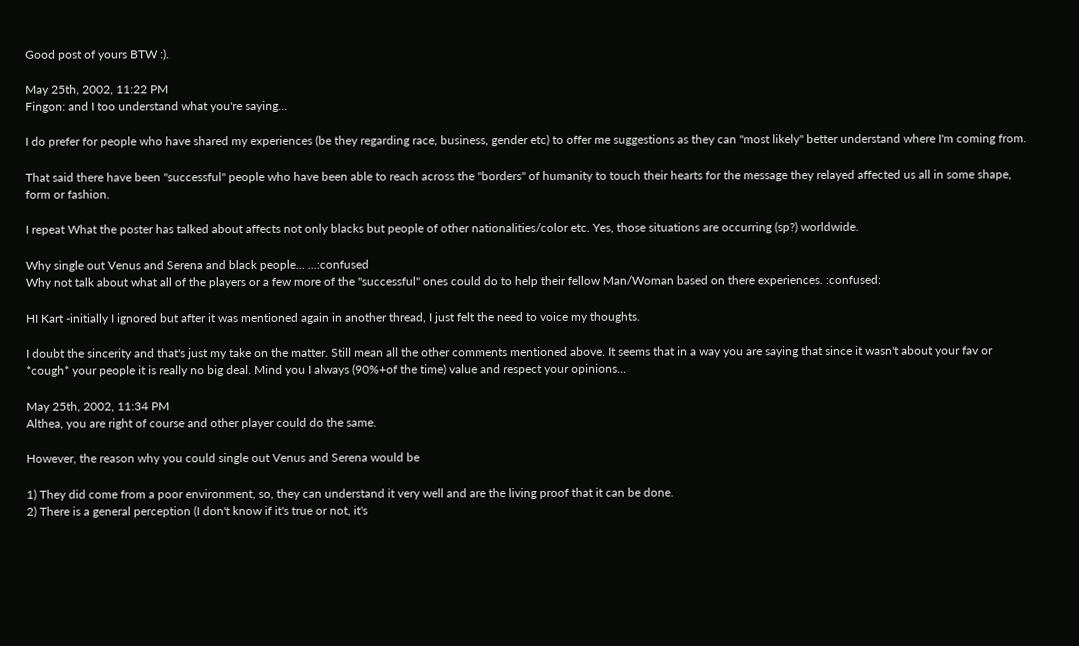Good post of yours BTW :).

May 25th, 2002, 11:22 PM
Fingon: and I too understand what you're saying...

I do prefer for people who have shared my experiences (be they regarding race, business, gender etc) to offer me suggestions as they can "most likely" better understand where I'm coming from.

That said there have been "successful" people who have been able to reach across the "borders" of humanity to touch their hearts for the message they relayed affected us all in some shape, form or fashion.

I repeat What the poster has talked about affects not only blacks but people of other nationalities/color etc. Yes, those situations are occurring (sp?) worldwide.

Why single out Venus and Serena and black people... ...:confused
Why not talk about what all of the players or a few more of the "successful" ones could do to help their fellow Man/Woman based on there experiences. :confused:

HI Kart -initially I ignored but after it was mentioned again in another thread, I just felt the need to voice my thoughts.

I doubt the sincerity and that's just my take on the matter. Still mean all the other comments mentioned above. It seems that in a way you are saying that since it wasn't about your fav or
*cough* your people it is really no big deal. Mind you I always (90%+of the time) value and respect your opinions...

May 25th, 2002, 11:34 PM
Althea, you are right of course and other player could do the same.

However, the reason why you could single out Venus and Serena would be

1) They did come from a poor environment, so, they can understand it very well and are the living proof that it can be done.
2) There is a general perception (I don't know if it's true or not, it's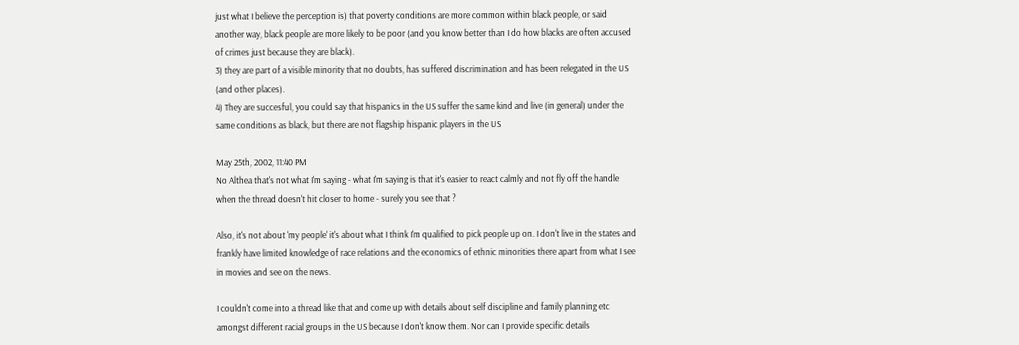just what I believe the perception is) that poverty conditions are more common within black people, or said another way, black people are more likely to be poor (and you know better than I do how blacks are often accused of crimes just because they are black).
3) they are part of a visible minority that no doubts, has suffered discrimination and has been relegated in the US (and other places).
4) They are succesful, you could say that hispanics in the US suffer the same kind and live (in general) under the same conditions as black, but there are not flagship hispanic players in the US

May 25th, 2002, 11:40 PM
No Althea that's not what I'm saying - what I'm saying is that it's easier to react calmly and not fly off the handle when the thread doesn't hit closer to home - surely you see that ?

Also, it's not about 'my people' it's about what I think I'm qualified to pick people up on. I don't live in the states and frankly have limited knowledge of race relations and the economics of ethnic minorities there apart from what I see in movies and see on the news.

I couldn't come into a thread like that and come up with details about self discipline and family planning etc amongst different racial groups in the US because I don't know them. Nor can I provide specific details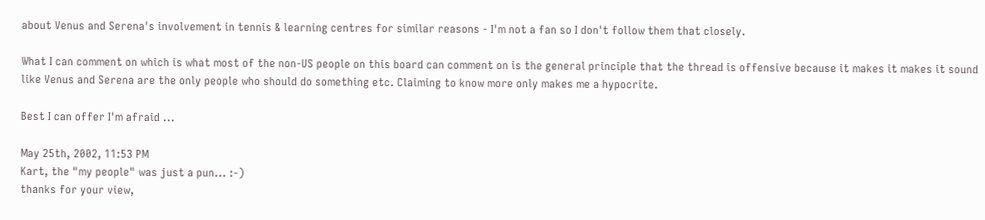about Venus and Serena's involvement in tennis & learning centres for similar reasons - I'm not a fan so I don't follow them that closely.

What I can comment on which is what most of the non-US people on this board can comment on is the general principle that the thread is offensive because it makes it makes it sound like Venus and Serena are the only people who should do something etc. Claiming to know more only makes me a hypocrite.

Best I can offer I'm afraid ...

May 25th, 2002, 11:53 PM
Kart, the "my people" was just a pun... :-)
thanks for your view,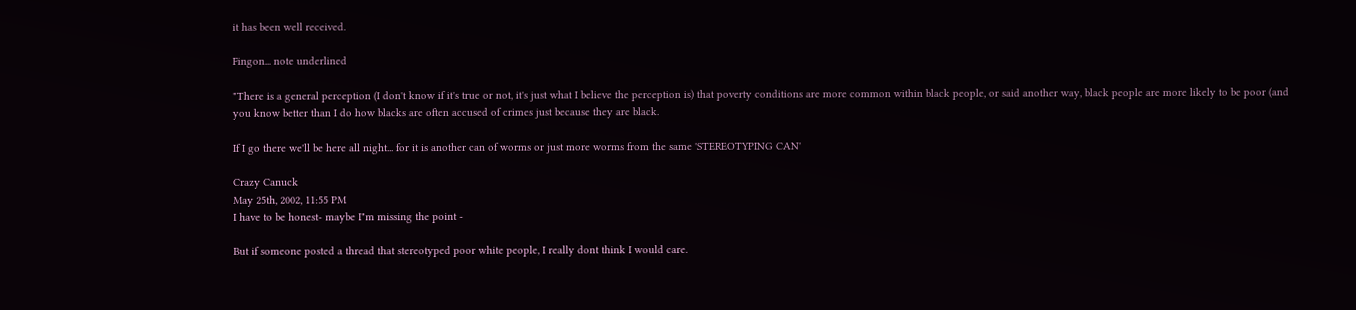it has been well received.

Fingon... note underlined

"There is a general perception (I don't know if it's true or not, it's just what I believe the perception is) that poverty conditions are more common within black people, or said another way, black people are more likely to be poor (and you know better than I do how blacks are often accused of crimes just because they are black.

If I go there we'll be here all night... for it is another can of worms or just more worms from the same 'STEREOTYPING CAN'

Crazy Canuck
May 25th, 2002, 11:55 PM
I have to be honest- maybe I"m missing the point -

But if someone posted a thread that stereotyped poor white people, I really dont think I would care.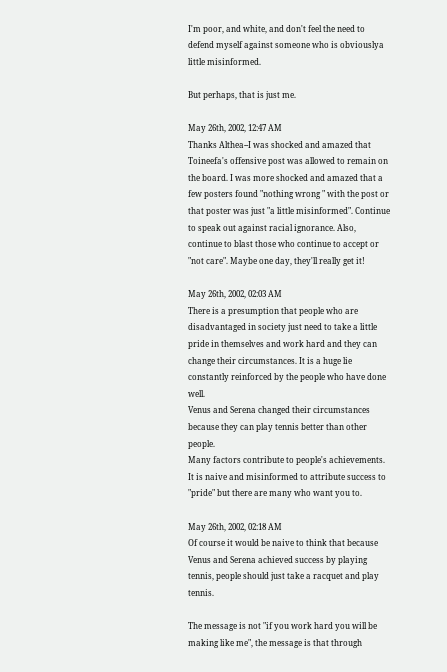I'm poor, and white, and don't feel the need to defend myself against someone who is obviouslya little misinformed.

But perhaps, that is just me.

May 26th, 2002, 12:47 AM
Thanks Althea--I was shocked and amazed that Toineefa's offensive post was allowed to remain on the board. I was more shocked and amazed that a few posters found "nothing wrong " with the post or that poster was just "a little misinformed". Continue to speak out against racial ignorance. Also, continue to blast those who continue to accept or "not care". Maybe one day, they'll really get it!

May 26th, 2002, 02:03 AM
There is a presumption that people who are disadvantaged in society just need to take a little pride in themselves and work hard and they can change their circumstances. It is a huge lie constantly reinforced by the people who have done well.
Venus and Serena changed their circumstances because they can play tennis better than other people.
Many factors contribute to people's achievements. It is naive and misinformed to attribute success to "pride" but there are many who want you to.

May 26th, 2002, 02:18 AM
Of course it would be naive to think that because Venus and Serena achieved success by playing tennis, people should just take a racquet and play tennis.

The message is not "if you work hard you will be making like me", the message is that through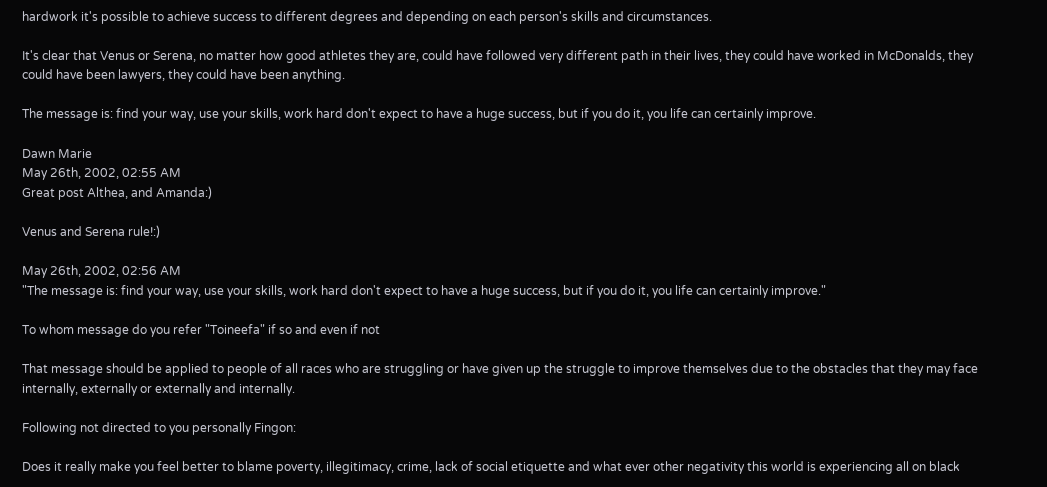hardwork it's possible to achieve success to different degrees and depending on each person's skills and circumstances.

It's clear that Venus or Serena, no matter how good athletes they are, could have followed very different path in their lives, they could have worked in McDonalds, they could have been lawyers, they could have been anything.

The message is: find your way, use your skills, work hard don't expect to have a huge success, but if you do it, you life can certainly improve.

Dawn Marie
May 26th, 2002, 02:55 AM
Great post Althea, and Amanda:)

Venus and Serena rule!:)

May 26th, 2002, 02:56 AM
"The message is: find your way, use your skills, work hard don't expect to have a huge success, but if you do it, you life can certainly improve."

To whom message do you refer "Toineefa" if so and even if not

That message should be applied to people of all races who are struggling or have given up the struggle to improve themselves due to the obstacles that they may face internally, externally or externally and internally.

Following not directed to you personally Fingon:

Does it really make you feel better to blame poverty, illegitimacy, crime, lack of social etiquette and what ever other negativity this world is experiencing all on black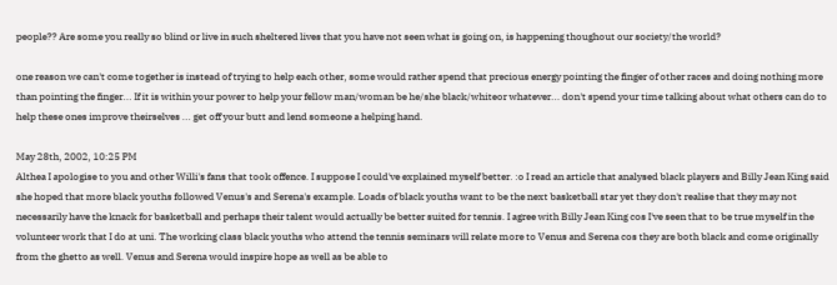people?? Are some you really so blind or live in such sheltered lives that you have not seen what is going on, is happening thoughout our society/the world?

one reason we can't come together is instead of trying to help each other, some would rather spend that precious energy pointing the finger of other races and doing nothing more than pointing the finger... If it is within your power to help your fellow man/woman be he/she black/whiteor whatever... don't spend your time talking about what others can do to help these ones improve theirselves ... get off your butt and lend someone a helping hand.

May 28th, 2002, 10:25 PM
Althea I apologise to you and other Willi's fans that took offence. I suppose I could've explained myself better. :o I read an article that analysed black players and Billy Jean King said she hoped that more black youths followed Venus's and Serena's example. Loads of black youths want to be the next basketball star yet they don't realise that they may not necessarily have the knack for basketball and perhaps their talent would actually be better suited for tennis. I agree with Billy Jean King cos I've seen that to be true myself in the volunteer work that I do at uni. The working class black youths who attend the tennis seminars will relate more to Venus and Serena cos they are both black and come originally from the ghetto as well. Venus and Serena would inspire hope as well as be able to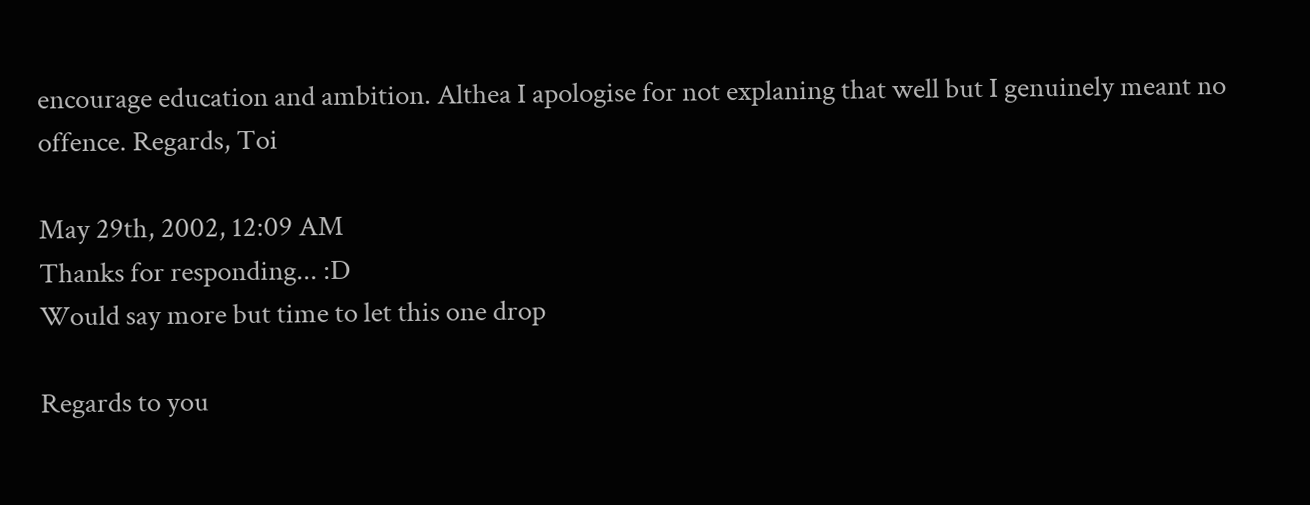encourage education and ambition. Althea I apologise for not explaning that well but I genuinely meant no offence. Regards, Toi

May 29th, 2002, 12:09 AM
Thanks for responding... :D
Would say more but time to let this one drop

Regards to you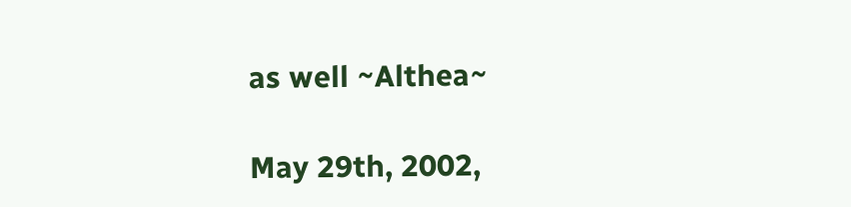as well ~Althea~

May 29th, 2002,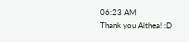06:23 AM
Thank you Althea! :D